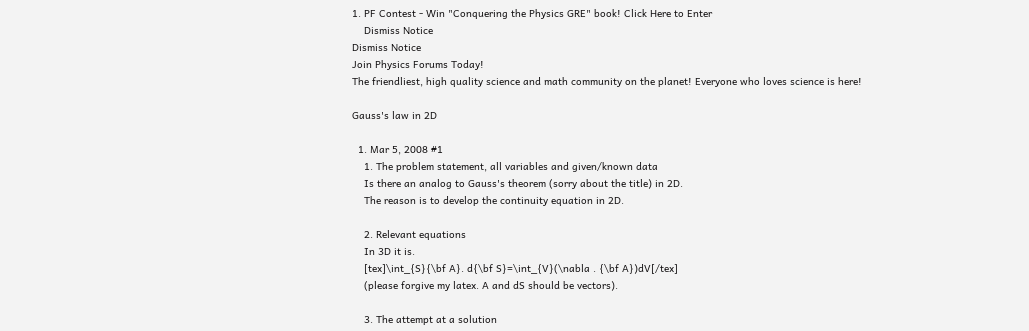1. PF Contest - Win "Conquering the Physics GRE" book! Click Here to Enter
    Dismiss Notice
Dismiss Notice
Join Physics Forums Today!
The friendliest, high quality science and math community on the planet! Everyone who loves science is here!

Gauss's law in 2D

  1. Mar 5, 2008 #1
    1. The problem statement, all variables and given/known data
    Is there an analog to Gauss's theorem (sorry about the title) in 2D.
    The reason is to develop the continuity equation in 2D.

    2. Relevant equations
    In 3D it is.
    [tex]\int_{S}{\bf A}. d{\bf S}=\int_{V}(\nabla . {\bf A})dV[/tex]
    (please forgive my latex. A and dS should be vectors).

    3. The attempt at a solution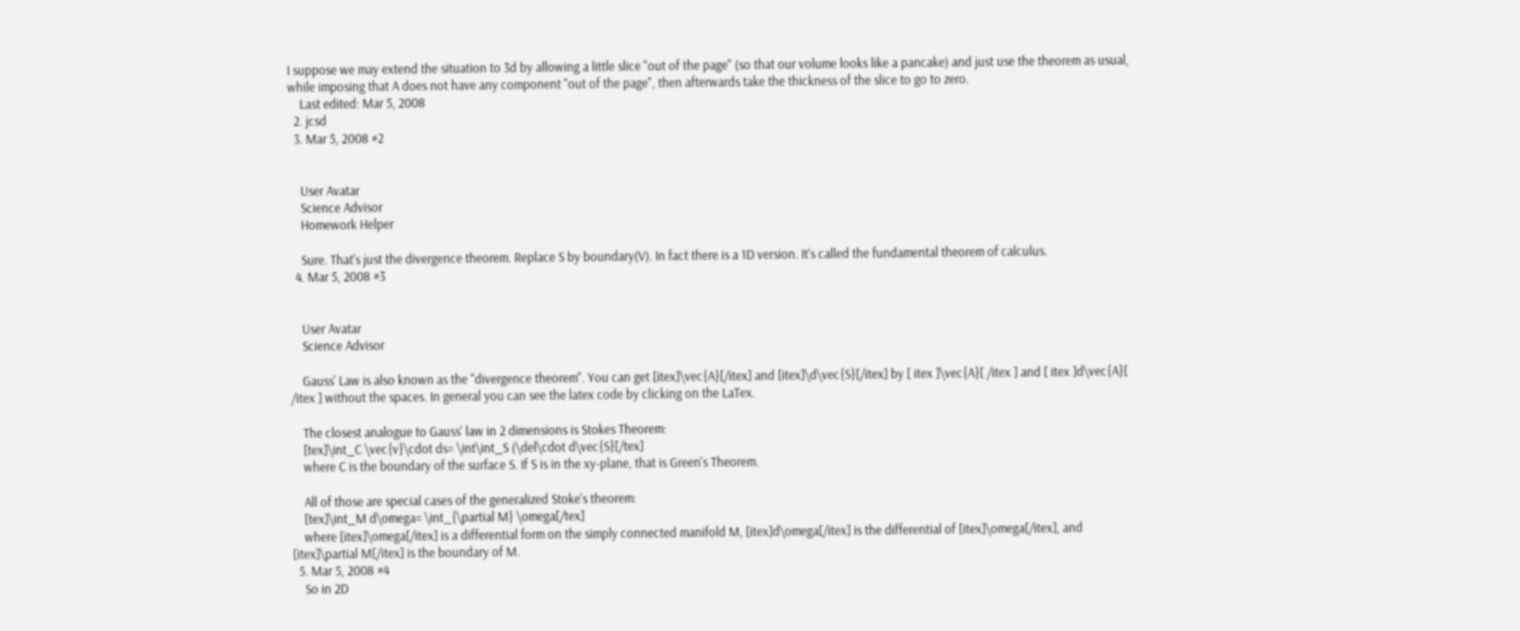I suppose we may extend the situation to 3d by allowing a little slice "out of the page" (so that our volume looks like a pancake) and just use the theorem as usual, while imposing that A does not have any component "out of the page", then afterwards take the thickness of the slice to go to zero.
    Last edited: Mar 5, 2008
  2. jcsd
  3. Mar 5, 2008 #2


    User Avatar
    Science Advisor
    Homework Helper

    Sure. That's just the divergence theorem. Replace S by boundary(V). In fact there is a 1D version. It's called the fundamental theorem of calculus.
  4. Mar 5, 2008 #3


    User Avatar
    Science Advisor

    Gauss' Law is also known as the "divergence theorem". You can get [itex]\vec{A}[/itex] and [itex]\d\vec{S}[/itex] by [ itex ]\vec{A}[ /itex ] and [ itex ]d\vec{A}[ /itex ] without the spaces. In general you can see the latex code by clicking on the LaTex.

    The closest analogue to Gauss' law in 2 dimensions is Stokes Theorem:
    [tex]\int_C \vec{v}\cdot ds= \int\int_S (\del\cdot d\vec{S}[/tex]
    where C is the boundary of the surface S. If S is in the xy-plane, that is Green's Theorem.

    All of those are special cases of the generalized Stoke's theorem:
    [tex]\int_M d\omega= \int_{\partial M} \omega[/tex]
    where [itex]\omega[/itex] is a differential form on the simply connected manifold M, [itex]d\omega[/itex] is the differential of [itex]\omega[/itex], and [itex]\partial M[/itex] is the boundary of M.
  5. Mar 5, 2008 #4
    So in 2D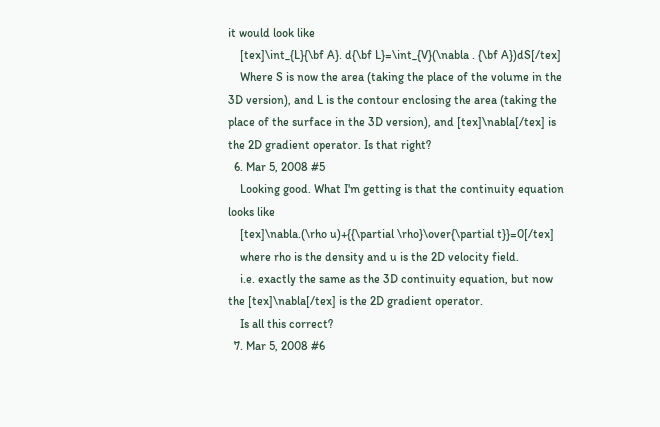it would look like
    [tex]\int_{L}{\bf A}. d{\bf L}=\int_{V}(\nabla . {\bf A})dS[/tex]
    Where S is now the area (taking the place of the volume in the 3D version), and L is the contour enclosing the area (taking the place of the surface in the 3D version), and [tex]\nabla[/tex] is the 2D gradient operator. Is that right?
  6. Mar 5, 2008 #5
    Looking good. What I'm getting is that the continuity equation looks like
    [tex]\nabla.(\rho u)+{{\partial \rho}\over{\partial t}}=0[/tex]
    where rho is the density and u is the 2D velocity field.
    i.e. exactly the same as the 3D continuity equation, but now the [tex]\nabla[/tex] is the 2D gradient operator.
    Is all this correct?
  7. Mar 5, 2008 #6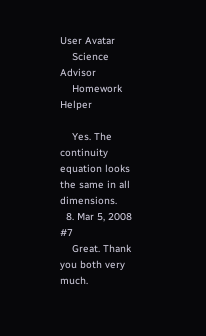User Avatar
    Science Advisor
    Homework Helper

    Yes. The continuity equation looks the same in all dimensions.
  8. Mar 5, 2008 #7
    Great. Thank you both very much.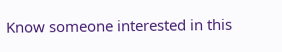Know someone interested in this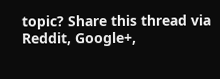topic? Share this thread via Reddit, Google+,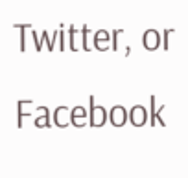Twitter, or Facebook